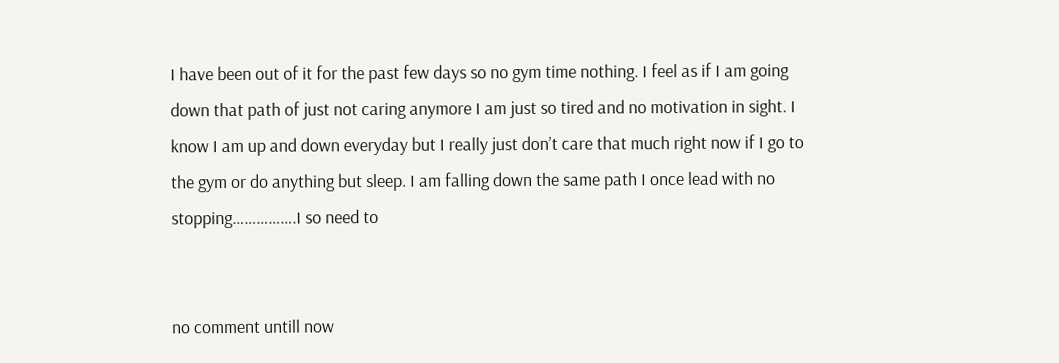I have been out of it for the past few days so no gym time nothing. I feel as if I am going down that path of just not caring anymore I am just so tired and no motivation in sight. I know I am up and down everyday but I really just don’t care that much right now if I go to the gym or do anything but sleep. I am falling down the same path I once lead with no stopping…………….I so need to


no comment untill now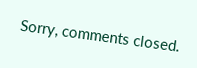Sorry, comments closed.